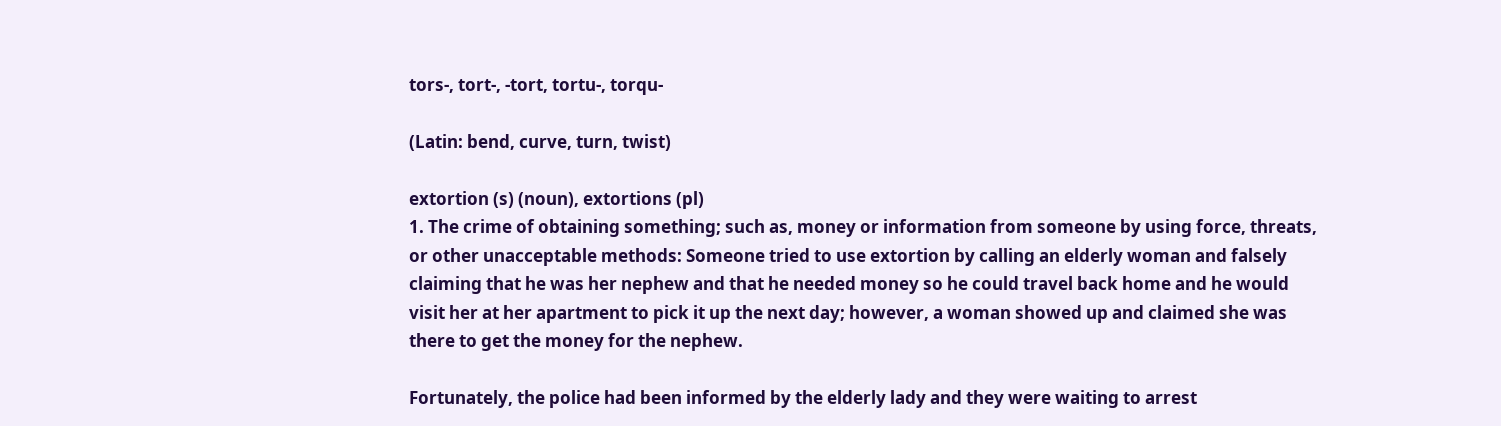tors-, tort-, -tort, tortu-, torqu-

(Latin: bend, curve, turn, twist)

extortion (s) (noun), extortions (pl)
1. The crime of obtaining something; such as, money or information from someone by using force, threats, or other unacceptable methods: Someone tried to use extortion by calling an elderly woman and falsely claiming that he was her nephew and that he needed money so he could travel back home and he would visit her at her apartment to pick it up the next day; however, a woman showed up and claimed she was there to get the money for the nephew.

Fortunately, the police had been informed by the elderly lady and they were waiting to arrest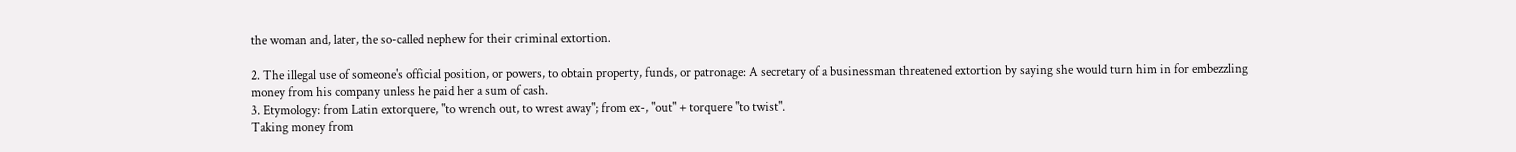the woman and, later, the so-called nephew for their criminal extortion.

2. The illegal use of someone's official position, or powers, to obtain property, funds, or patronage: A secretary of a businessman threatened extortion by saying she would turn him in for embezzling money from his company unless he paid her a sum of cash.
3. Etymology: from Latin extorquere, "to wrench out, to wrest away"; from ex-, "out" + torquere "to twist".
Taking money from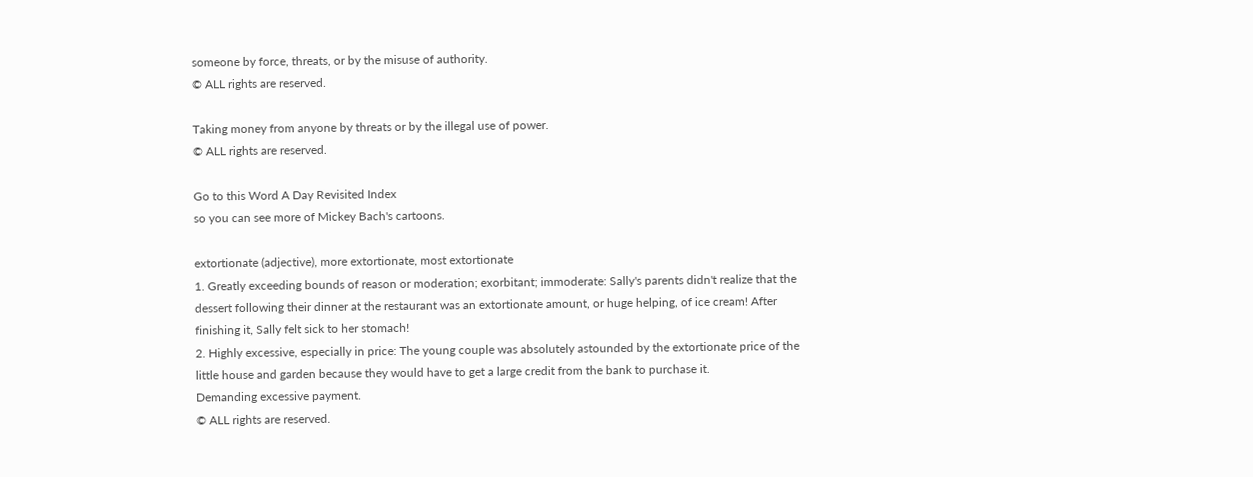someone by force, threats, or by the misuse of authority.
© ALL rights are reserved.

Taking money from anyone by threats or by the illegal use of power.
© ALL rights are reserved.

Go to this Word A Day Revisited Index
so you can see more of Mickey Bach's cartoons.

extortionate (adjective), more extortionate, most extortionate
1. Greatly exceeding bounds of reason or moderation; exorbitant; immoderate: Sally's parents didn't realize that the dessert following their dinner at the restaurant was an extortionate amount, or huge helping, of ice cream! After finishing it, Sally felt sick to her stomach!
2. Highly excessive, especially in price: The young couple was absolutely astounded by the extortionate price of the little house and garden because they would have to get a large credit from the bank to purchase it.
Demanding excessive payment.
© ALL rights are reserved.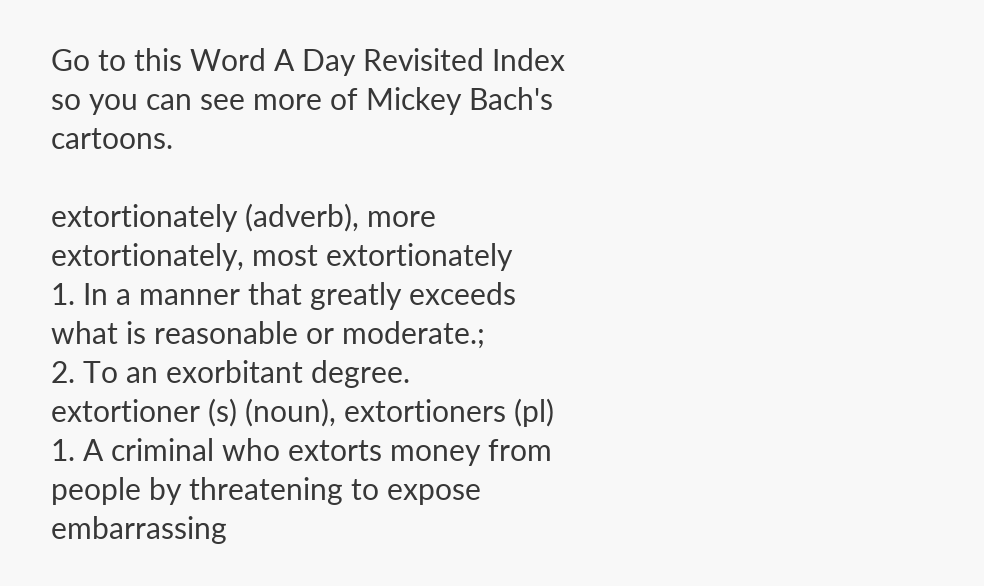Go to this Word A Day Revisited Index
so you can see more of Mickey Bach's cartoons.

extortionately (adverb), more extortionately, most extortionately
1. In a manner that greatly exceeds what is reasonable or moderate.;
2. To an exorbitant degree.
extortioner (s) (noun), extortioners (pl)
1. A criminal who extorts money from people by threatening to expose embarrassing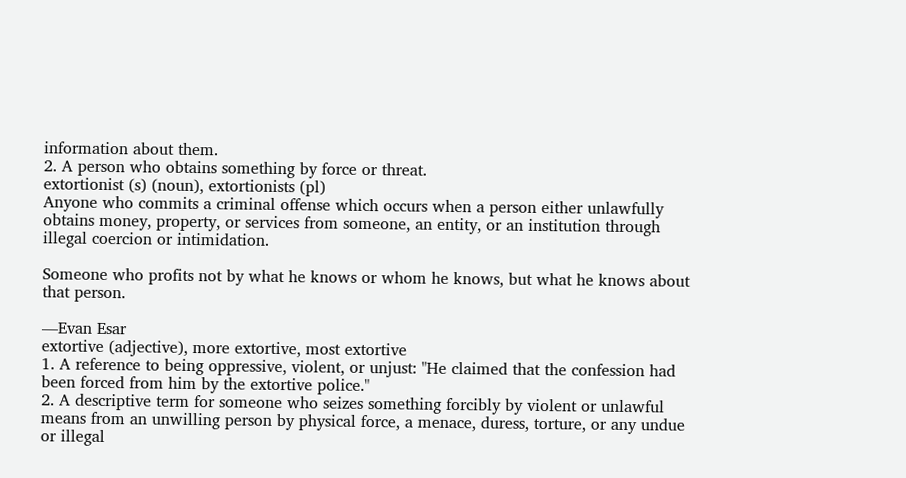information about them.
2. A person who obtains something by force or threat.
extortionist (s) (noun), extortionists (pl)
Anyone who commits a criminal offense which occurs when a person either unlawfully obtains money, property, or services from someone, an entity, or an institution through illegal coercion or intimidation.

Someone who profits not by what he knows or whom he knows, but what he knows about that person.

—Evan Esar
extortive (adjective), more extortive, most extortive
1. A reference to being oppressive, violent, or unjust: "He claimed that the confession had been forced from him by the extortive police."
2. A descriptive term for someone who seizes something forcibly by violent or unlawful means from an unwilling person by physical force, a menace, duress, torture, or any undue or illegal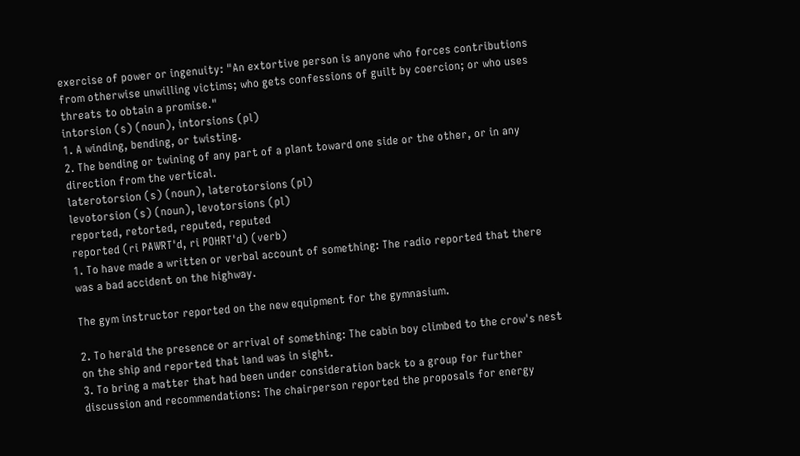exercise of power or ingenuity: "An extortive person is anyone who forces contributions from otherwise unwilling victims; who gets confessions of guilt by coercion; or who uses threats to obtain a promise."
intorsion (s) (noun), intorsions (pl)
1. A winding, bending, or twisting.
2. The bending or twining of any part of a plant toward one side or the other, or in any direction from the vertical.
laterotorsion (s) (noun), laterotorsions (pl)
levotorsion (s) (noun), levotorsions (pl)
reported, retorted, reputed, reputed
reported (ri PAWRT'd, ri POHRT'd) (verb)
1. To have made a written or verbal account of something: The radio reported that there was a bad accident on the highway.

The gym instructor reported on the new equipment for the gymnasium.

2. To herald the presence or arrival of something: The cabin boy climbed to the crow's nest on the ship and reported that land was in sight.
3. To bring a matter that had been under consideration back to a group for further discussion and recommendations: The chairperson reported the proposals for energy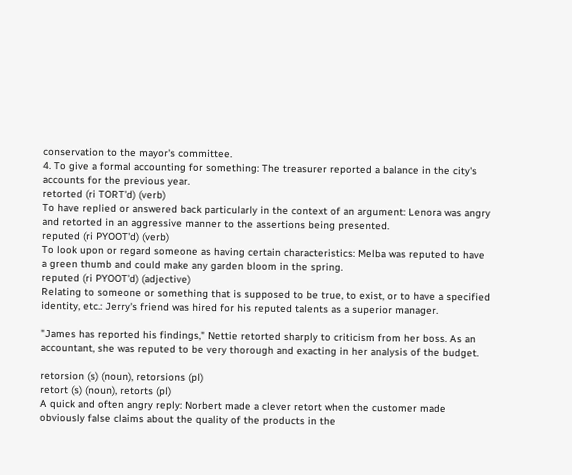conservation to the mayor's committee.
4. To give a formal accounting for something: The treasurer reported a balance in the city's accounts for the previous year.
retorted (ri TORT'd) (verb)
To have replied or answered back particularly in the context of an argument: Lenora was angry and retorted in an aggressive manner to the assertions being presented.
reputed (ri PYOOT'd) (verb)
To look upon or regard someone as having certain characteristics: Melba was reputed to have a green thumb and could make any garden bloom in the spring.
reputed (ri PYOOT'd) (adjective)
Relating to someone or something that is supposed to be true, to exist, or to have a specified identity, etc.: Jerry's friend was hired for his reputed talents as a superior manager.

"James has reported his findings," Nettie retorted sharply to criticism from her boss. As an accountant, she was reputed to be very thorough and exacting in her analysis of the budget.

retorsion (s) (noun), retorsions (pl)
retort (s) (noun), retorts (pl)
A quick and often angry reply: Norbert made a clever retort when the customer made obviously false claims about the quality of the products in the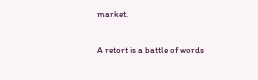market.

A retort is a battle of words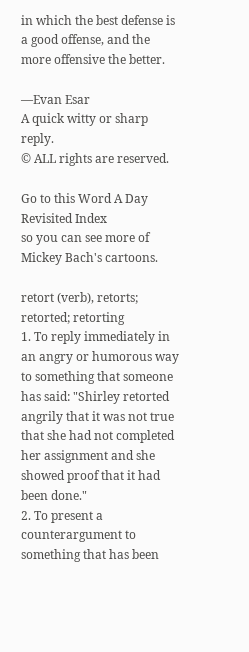in which the best defense is a good offense, and the more offensive the better.

—Evan Esar
A quick witty or sharp reply.
© ALL rights are reserved.

Go to this Word A Day Revisited Index
so you can see more of Mickey Bach's cartoons.

retort (verb), retorts; retorted; retorting
1. To reply immediately in an angry or humorous way to something that someone has said: "Shirley retorted angrily that it was not true that she had not completed her assignment and she showed proof that it had been done."
2. To present a counterargument to something that has been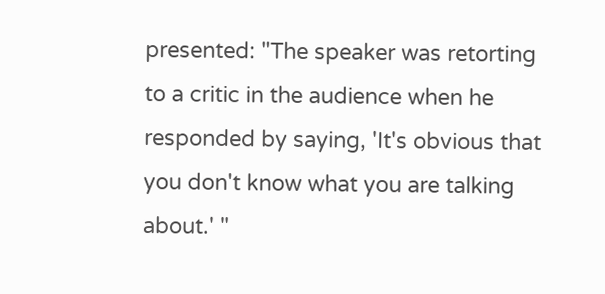presented: "The speaker was retorting to a critic in the audience when he responded by saying, 'It's obvious that you don't know what you are talking about.' "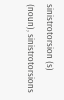sinistrotorsion (s) (noun), sinistrotorsions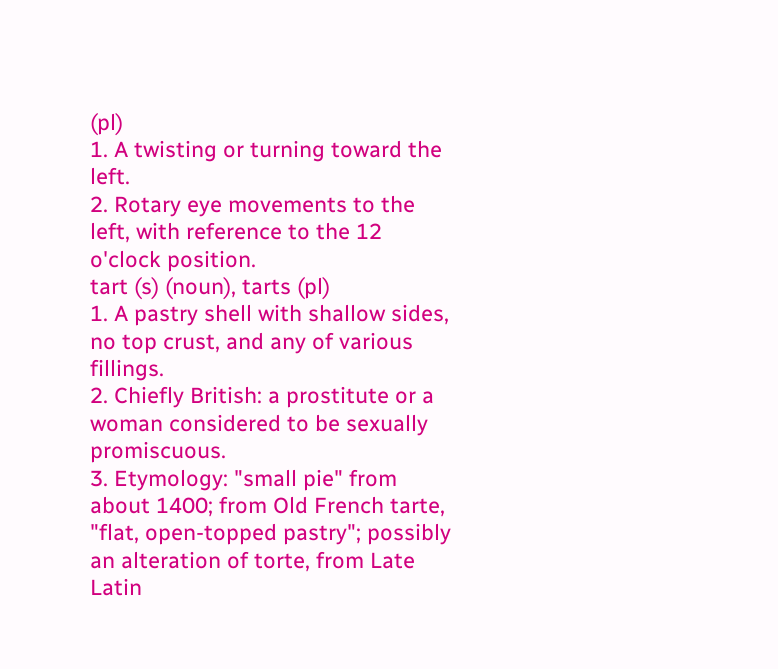(pl)
1. A twisting or turning toward the left.
2. Rotary eye movements to the left, with reference to the 12 o'clock position.
tart (s) (noun), tarts (pl)
1. A pastry shell with shallow sides, no top crust, and any of various fillings.
2. Chiefly British: a prostitute or a woman considered to be sexually promiscuous.
3. Etymology: "small pie" from about 1400; from Old French tarte, "flat, open-topped pastry"; possibly an alteration of torte, from Late Latin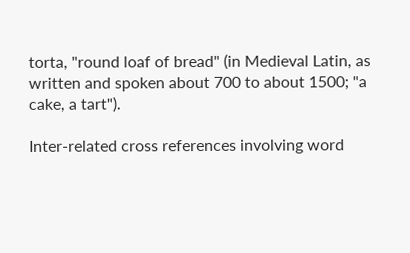torta, "round loaf of bread" (in Medieval Latin, as written and spoken about 700 to about 1500; "a cake, a tart").

Inter-related cross references involving word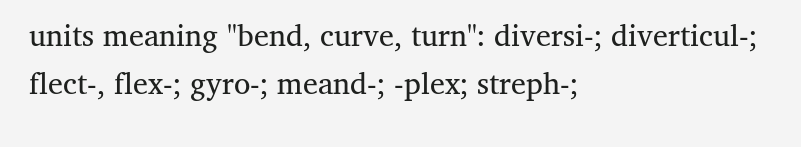units meaning "bend, curve, turn": diversi-; diverticul-; flect-, flex-; gyro-; meand-; -plex; streph-;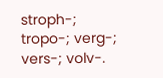stroph-; tropo-; verg-; vers-; volv-.